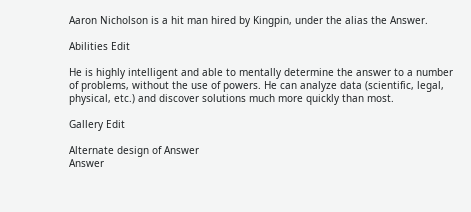Aaron Nicholson is a hit man hired by Kingpin, under the alias the Answer.

Abilities Edit

He is highly intelligent and able to mentally determine the answer to a number of problems, without the use of powers. He can analyze data (scientific, legal, physical, etc.) and discover solutions much more quickly than most.

Gallery Edit

Alternate design of Answer
Answer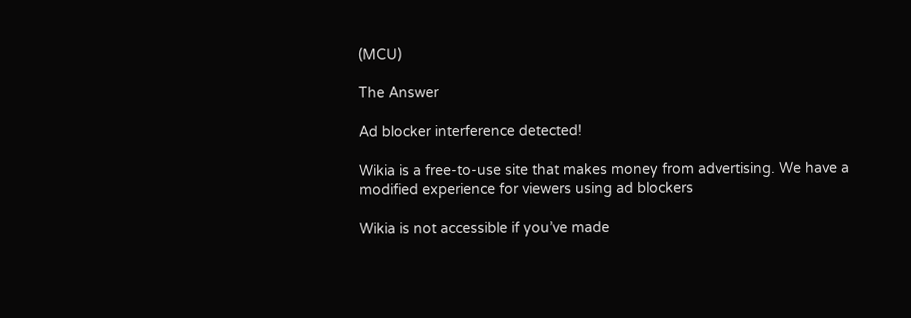(MCU)

The Answer

Ad blocker interference detected!

Wikia is a free-to-use site that makes money from advertising. We have a modified experience for viewers using ad blockers

Wikia is not accessible if you’ve made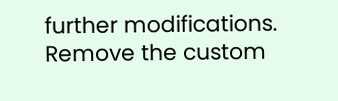further modifications. Remove the custom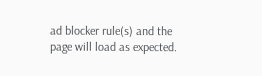ad blocker rule(s) and the page will load as expected.